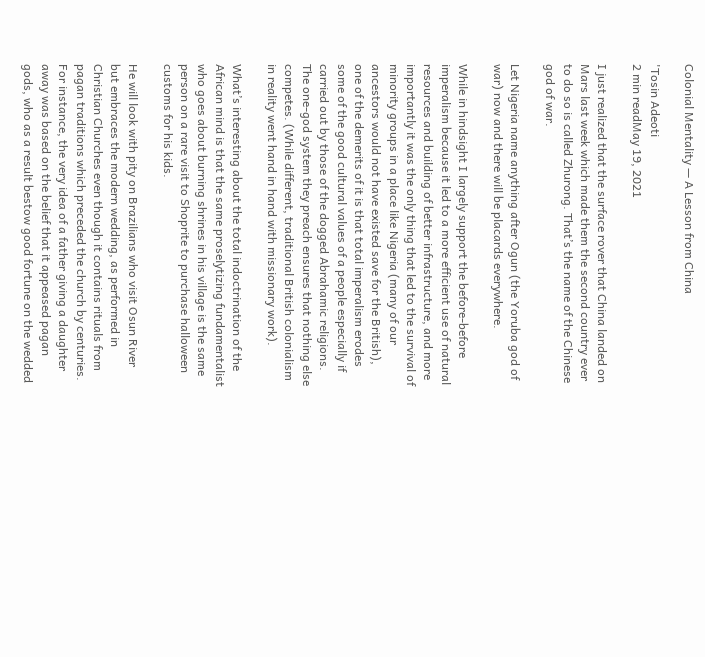Colonial Mentality — A Lesson from China

'Tosin Adeoti
2 min readMay 19, 2021

I just realized that the surface rover that China landed on Mars last week which made them the second country ever to do so is called Zhurong. That’s the name of the Chinese god of war.

Let Nigeria name anything after Ogun (the Yoruba god of war) now and there will be placards everywhere.

While in hindsight I largely support the before-before imperalism because it led to a more efficient use of natural resources and building of better infrastructure, and more importantly it was the only thing that led to the survival of minority groups in a place like Nigeria (many of our ancestors would not have existed save for the British), one of the demerits of it is that total imperalism erodes some of the good cultural values of a people especially if carried out by those of the dogged Abrahamic religions. The one-god system they preach ensures that nothing else competes. (While different, traditional British colonialism in reality went hand in hand with missionary work).

What’s interesting about the total indoctrination of the African mind is that the same proselytizing fundamentalist who goes about burning shrines in his village is the same person on a rare visit to Shoprite to purchase halloween customs for his kids.

He will look with pity on Brazilians who visit Osun River but embraces the modern wedding, as performed in Christian Churches even though it contains rituals from pagan traditions which preceded the church by centuries. For instance, the very idea of a father giving a daughter away was based on the belief that it appeased pagan gods, who as a result bestow good fortune on the wedded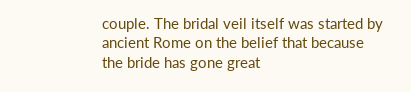couple. The bridal veil itself was started by ancient Rome on the belief that because the bride has gone great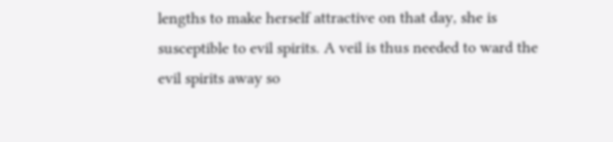lengths to make herself attractive on that day, she is susceptible to evil spirits. A veil is thus needed to ward the evil spirits away so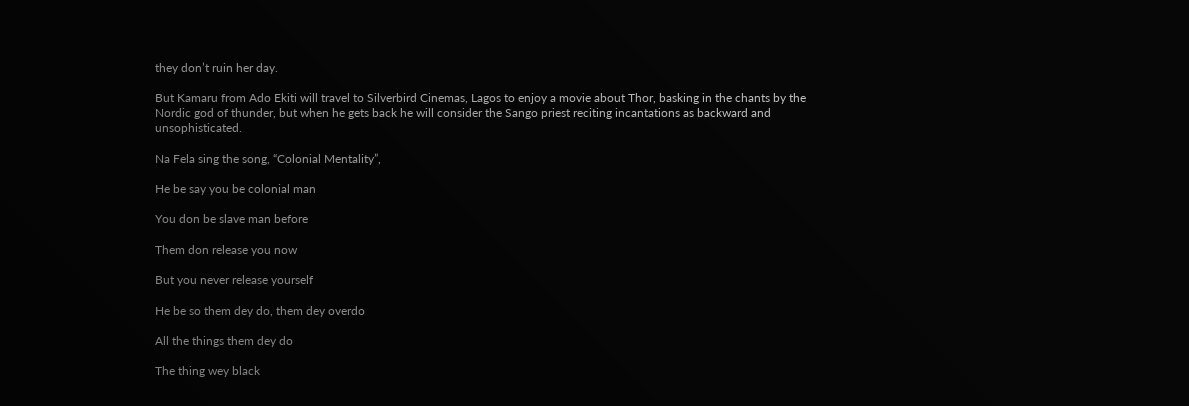they don’t ruin her day.

But Kamaru from Ado Ekiti will travel to Silverbird Cinemas, Lagos to enjoy a movie about Thor, basking in the chants by the Nordic god of thunder, but when he gets back he will consider the Sango priest reciting incantations as backward and unsophisticated.

Na Fela sing the song, “Colonial Mentality”,

He be say you be colonial man

You don be slave man before

Them don release you now

But you never release yourself

He be so them dey do, them dey overdo

All the things them dey do

The thing wey black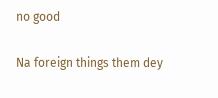no good

Na foreign things them dey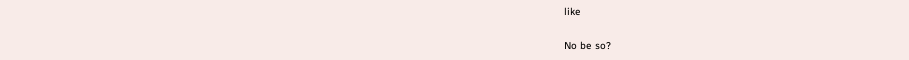like

No be so?